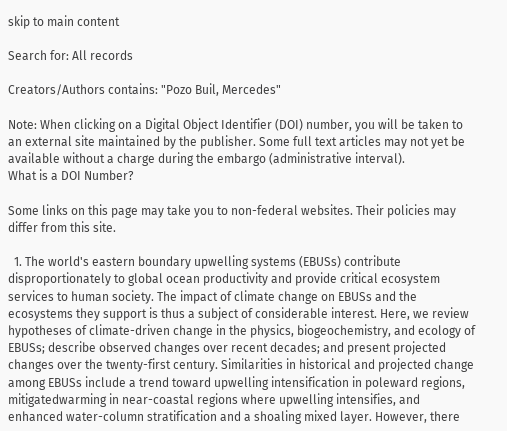skip to main content

Search for: All records

Creators/Authors contains: "Pozo Buil, Mercedes"

Note: When clicking on a Digital Object Identifier (DOI) number, you will be taken to an external site maintained by the publisher. Some full text articles may not yet be available without a charge during the embargo (administrative interval).
What is a DOI Number?

Some links on this page may take you to non-federal websites. Their policies may differ from this site.

  1. The world's eastern boundary upwelling systems (EBUSs) contribute disproportionately to global ocean productivity and provide critical ecosystem services to human society. The impact of climate change on EBUSs and the ecosystems they support is thus a subject of considerable interest. Here, we review hypotheses of climate-driven change in the physics, biogeochemistry, and ecology of EBUSs; describe observed changes over recent decades; and present projected changes over the twenty-first century. Similarities in historical and projected change among EBUSs include a trend toward upwelling intensification in poleward regions, mitigatedwarming in near-coastal regions where upwelling intensifies, and enhanced water-column stratification and a shoaling mixed layer. However, there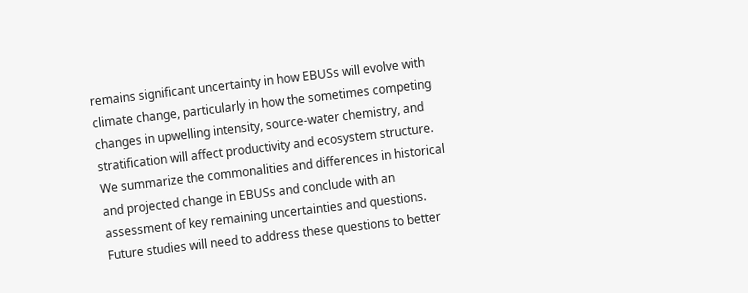remains significant uncertainty in how EBUSs will evolve with climate change, particularly in how the sometimes competing changes in upwelling intensity, source-water chemistry, and stratification will affect productivity and ecosystem structure. We summarize the commonalities and differences in historical and projected change in EBUSs and conclude with an assessment of key remaining uncertainties and questions. Future studies will need to address these questions to better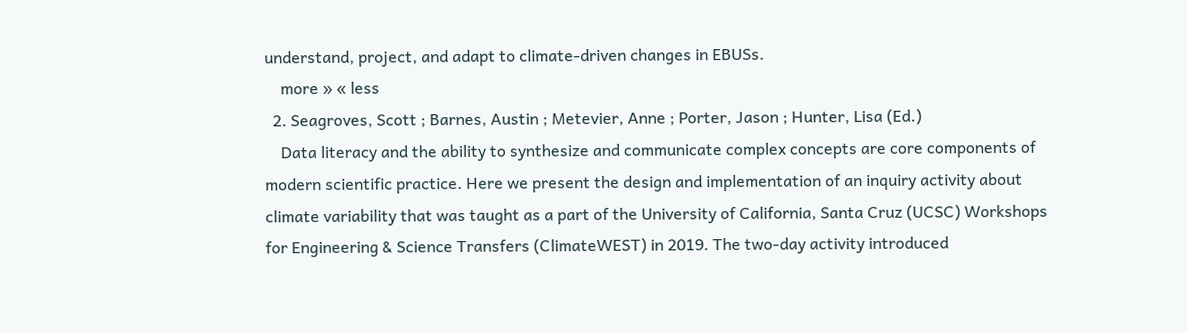understand, project, and adapt to climate-driven changes in EBUSs.
    more » « less
  2. Seagroves, Scott ; Barnes, Austin ; Metevier, Anne ; Porter, Jason ; Hunter, Lisa (Ed.)
    Data literacy and the ability to synthesize and communicate complex concepts are core components of modern scientific practice. Here we present the design and implementation of an inquiry activity about climate variability that was taught as a part of the University of California, Santa Cruz (UCSC) Workshops for Engineering & Science Transfers (ClimateWEST) in 2019. The two-day activity introduced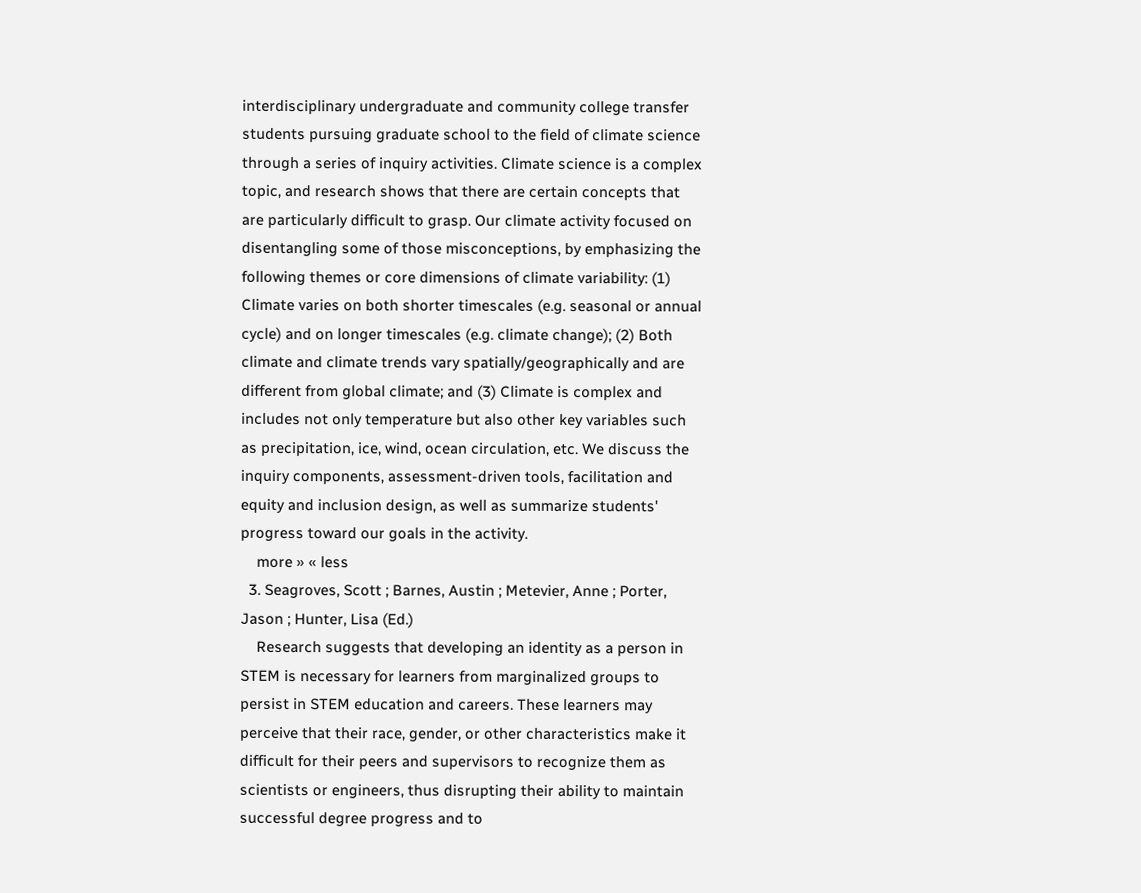interdisciplinary undergraduate and community college transfer students pursuing graduate school to the field of climate science through a series of inquiry activities. Climate science is a complex topic, and research shows that there are certain concepts that are particularly difficult to grasp. Our climate activity focused on disentangling some of those misconceptions, by emphasizing the following themes or core dimensions of climate variability: (1) Climate varies on both shorter timescales (e.g. seasonal or annual cycle) and on longer timescales (e.g. climate change); (2) Both climate and climate trends vary spatially/geographically and are different from global climate; and (3) Climate is complex and includes not only temperature but also other key variables such as precipitation, ice, wind, ocean circulation, etc. We discuss the inquiry components, assessment-driven tools, facilitation and equity and inclusion design, as well as summarize students' progress toward our goals in the activity.
    more » « less
  3. Seagroves, Scott ; Barnes, Austin ; Metevier, Anne ; Porter, Jason ; Hunter, Lisa (Ed.)
    Research suggests that developing an identity as a person in STEM is necessary for learners from marginalized groups to persist in STEM education and careers. These learners may perceive that their race, gender, or other characteristics make it difficult for their peers and supervisors to recognize them as scientists or engineers, thus disrupting their ability to maintain successful degree progress and to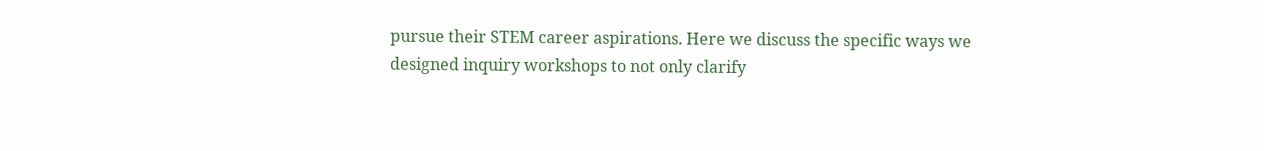pursue their STEM career aspirations. Here we discuss the specific ways we designed inquiry workshops to not only clarify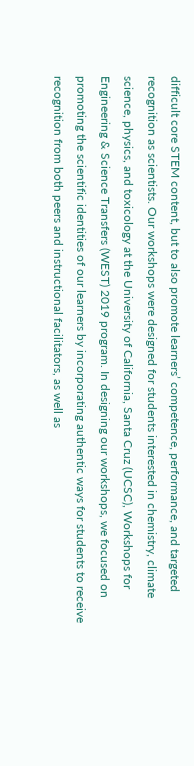difficult core STEM content, but to also promote learners’ competence, performance, and targeted recognition as scientists. Our workshops were designed for students interested in chemistry, climate science, physics, and toxicology at the University of California, Santa Cruz (UCSC), Workshops for Engineering & Science Transfers (WEST) 2019 program. In designing our workshops, we focused on promoting the scientific identities of our learners by incorporating authentic ways for students to receive recognition from both peers and instructional facilitators, as well as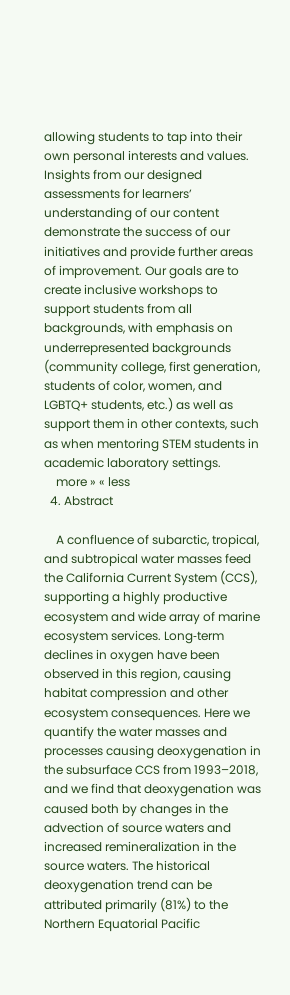allowing students to tap into their own personal interests and values. Insights from our designed assessments for learners’ understanding of our content demonstrate the success of our initiatives and provide further areas of improvement. Our goals are to create inclusive workshops to support students from all backgrounds, with emphasis on underrepresented backgrounds (community college, first generation, students of color, women, and LGBTQ+ students, etc.) as well as support them in other contexts, such as when mentoring STEM students in academic laboratory settings.
    more » « less
  4. Abstract

    A confluence of subarctic, tropical, and subtropical water masses feed the California Current System (CCS), supporting a highly productive ecosystem and wide array of marine ecosystem services. Long‐term declines in oxygen have been observed in this region, causing habitat compression and other ecosystem consequences. Here we quantify the water masses and processes causing deoxygenation in the subsurface CCS from 1993–2018, and we find that deoxygenation was caused both by changes in the advection of source waters and increased remineralization in the source waters. The historical deoxygenation trend can be attributed primarily (81%) to the Northern Equatorial Pacific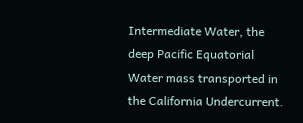Intermediate Water, the deep Pacific Equatorial Water mass transported in the California Undercurrent.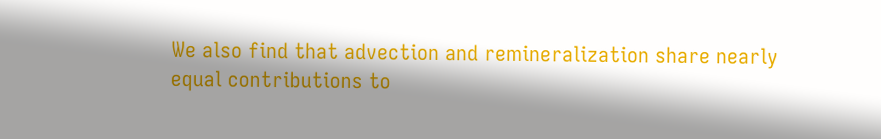We also find that advection and remineralization share nearly equal contributions to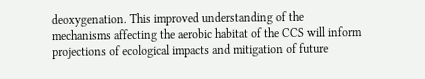deoxygenation. This improved understanding of the mechanisms affecting the aerobic habitat of the CCS will inform projections of ecological impacts and mitigation of future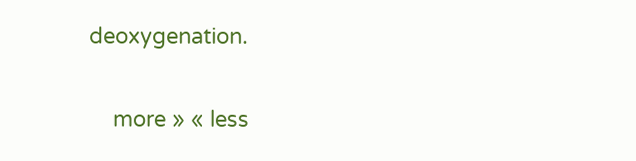deoxygenation.

    more » « less